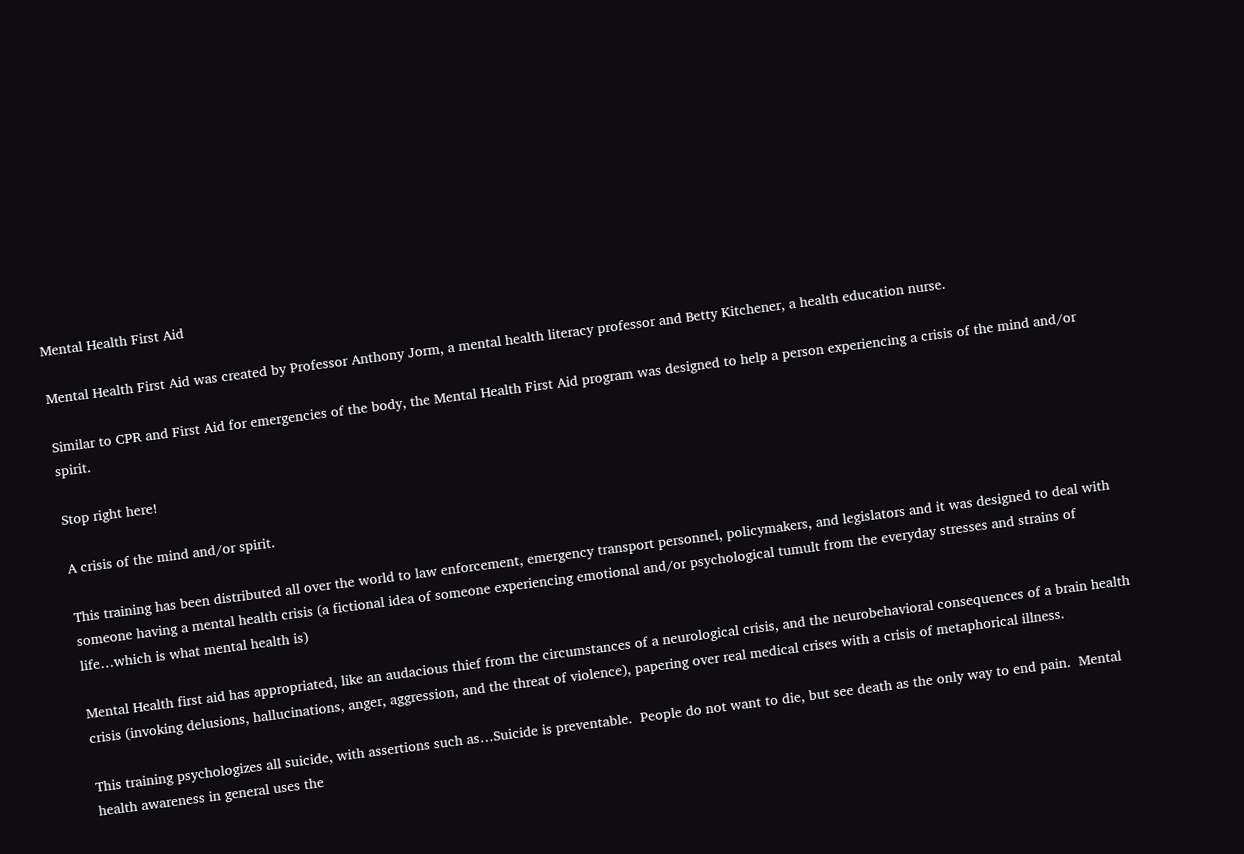Mental Health First Aid

Mental Health First Aid was created by Professor Anthony Jorm, a mental health literacy professor and Betty Kitchener, a health education nurse.

Similar to CPR and First Aid for emergencies of the body, the Mental Health First Aid program was designed to help a person experiencing a crisis of the mind and/or spirit.

Stop right here!

A crisis of the mind and/or spirit.

This training has been distributed all over the world to law enforcement, emergency transport personnel, policymakers, and legislators and it was designed to deal with someone having a mental health crisis (a fictional idea of someone experiencing emotional and/or psychological tumult from the everyday stresses and strains of life…which is what mental health is)

Mental Health first aid has appropriated, like an audacious thief from the circumstances of a neurological crisis, and the neurobehavioral consequences of a brain health crisis (invoking delusions, hallucinations, anger, aggression, and the threat of violence), papering over real medical crises with a crisis of metaphorical illness.

This training psychologizes all suicide, with assertions such as…Suicide is preventable.  People do not want to die, but see death as the only way to end pain.  Mental health awareness in general uses the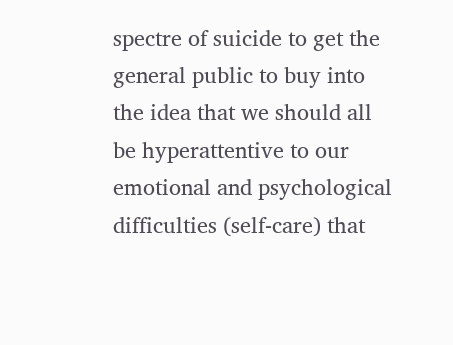spectre of suicide to get the general public to buy into the idea that we should all be hyperattentive to our emotional and psychological difficulties (self-care) that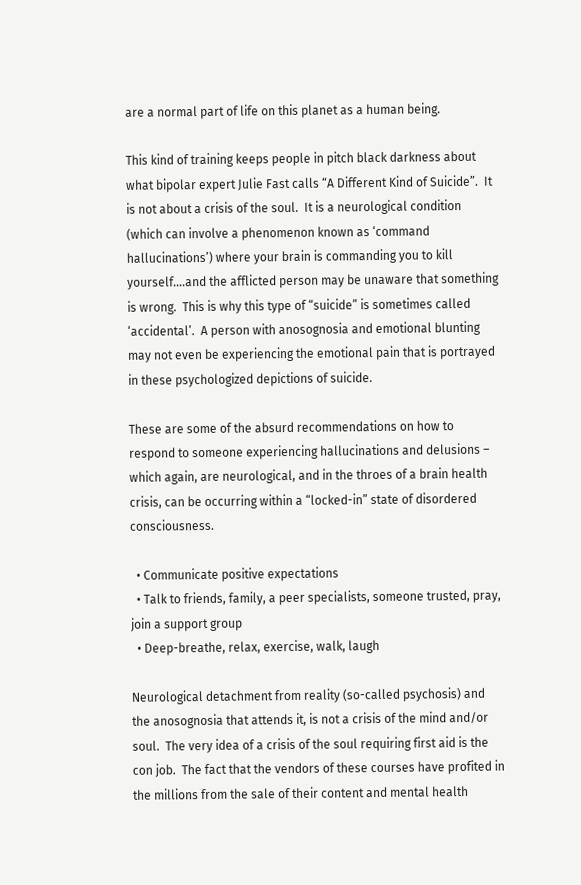are a normal part of life on this planet as a human being.

This kind of training keeps people in pitch black darkness about what bipolar expert Julie Fast calls “A Different Kind of Suicide”.  It is not about a crisis of the soul.  It is a neurological condition (which can involve a phenomenon known as ‘command hallucinations’) where your brain is commanding you to kill yourself….and the afflicted person may be unaware that something is wrong.  This is why this type of “suicide” is sometimes called ‘accidental’.  A person with anosognosia and emotional blunting may not even be experiencing the emotional pain that is portrayed in these psychologized depictions of suicide.

These are some of the absurd recommendations on how to respond to someone experiencing hallucinations and delusions – which again, are neurological, and in the throes of a brain health crisis, can be occurring within a “locked-in” state of disordered consciousness.

  • Communicate positive expectations
  • Talk to friends, family, a peer specialists, someone trusted, pray, join a support group
  • Deep-breathe, relax, exercise, walk, laugh

Neurological detachment from reality (so-called psychosis) and the anosognosia that attends it, is not a crisis of the mind and/or soul.  The very idea of a crisis of the soul requiring first aid is the con job.  The fact that the vendors of these courses have profited in the millions from the sale of their content and mental health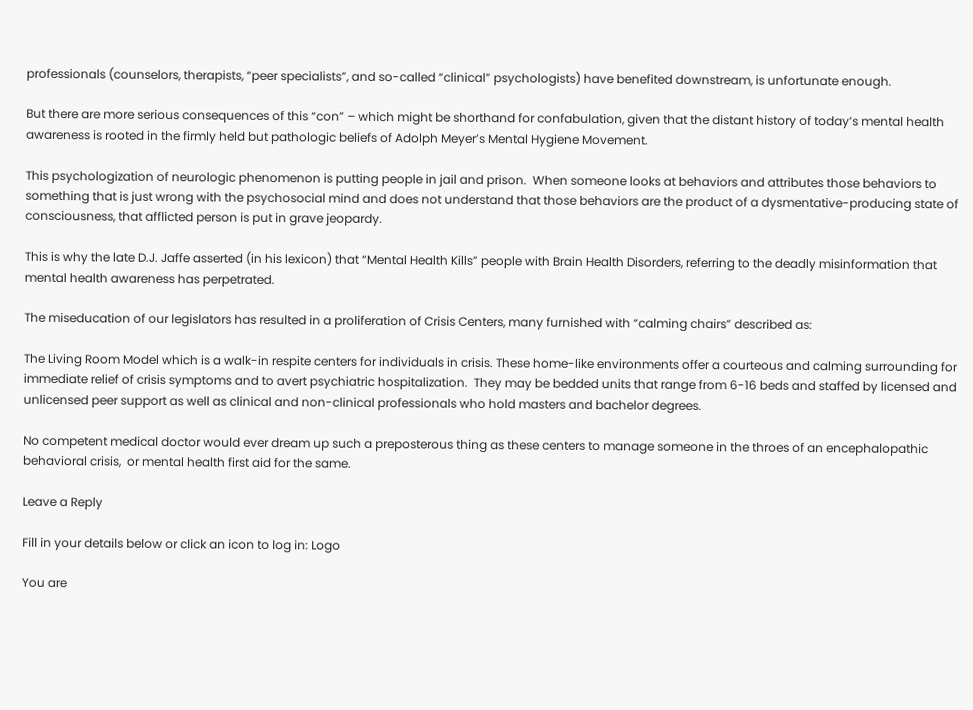professionals (counselors, therapists, “peer specialists”, and so-called “clinical” psychologists) have benefited downstream, is unfortunate enough.

But there are more serious consequences of this “con” – which might be shorthand for confabulation, given that the distant history of today’s mental health awareness is rooted in the firmly held but pathologic beliefs of Adolph Meyer’s Mental Hygiene Movement.

This psychologization of neurologic phenomenon is putting people in jail and prison.  When someone looks at behaviors and attributes those behaviors to something that is just wrong with the psychosocial mind and does not understand that those behaviors are the product of a dysmentative-producing state of consciousness, that afflicted person is put in grave jeopardy.

This is why the late D.J. Jaffe asserted (in his lexicon) that “Mental Health Kills” people with Brain Health Disorders, referring to the deadly misinformation that mental health awareness has perpetrated.

The miseducation of our legislators has resulted in a proliferation of Crisis Centers, many furnished with “calming chairs” described as:

The Living Room Model which is a walk-in respite centers for individuals in crisis. These home-like environments offer a courteous and calming surrounding for immediate relief of crisis symptoms and to avert psychiatric hospitalization.  They may be bedded units that range from 6-16 beds and staffed by licensed and unlicensed peer support as well as clinical and non-clinical professionals who hold masters and bachelor degrees.

No competent medical doctor would ever dream up such a preposterous thing as these centers to manage someone in the throes of an encephalopathic behavioral crisis,  or mental health first aid for the same.

Leave a Reply

Fill in your details below or click an icon to log in: Logo

You are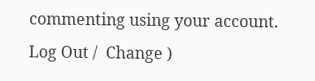commenting using your account. Log Out /  Change )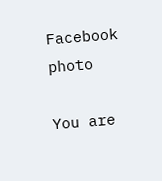Facebook photo

You are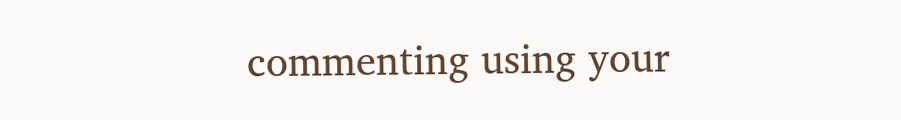commenting using your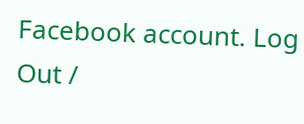Facebook account. Log Out /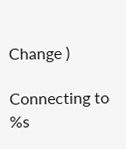Change )

Connecting to %s